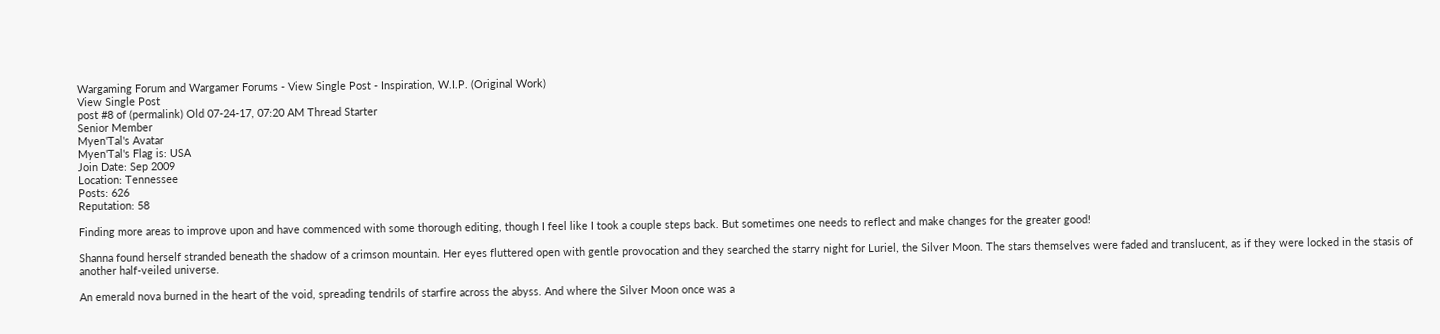Wargaming Forum and Wargamer Forums - View Single Post - Inspiration, W.I.P. (Original Work)
View Single Post
post #8 of (permalink) Old 07-24-17, 07:20 AM Thread Starter
Senior Member
Myen'Tal's Avatar
Myen'Tal's Flag is: USA
Join Date: Sep 2009
Location: Tennessee
Posts: 626
Reputation: 58

Finding more areas to improve upon and have commenced with some thorough editing, though I feel like I took a couple steps back. But sometimes one needs to reflect and make changes for the greater good!

Shanna found herself stranded beneath the shadow of a crimson mountain. Her eyes fluttered open with gentle provocation and they searched the starry night for Luriel, the Silver Moon. The stars themselves were faded and translucent, as if they were locked in the stasis of another half-veiled universe.

An emerald nova burned in the heart of the void, spreading tendrils of starfire across the abyss. And where the Silver Moon once was a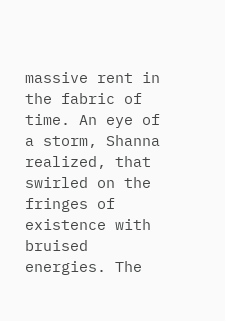massive rent in the fabric of time. An eye of a storm, Shanna realized, that swirled on the fringes of existence with bruised energies. The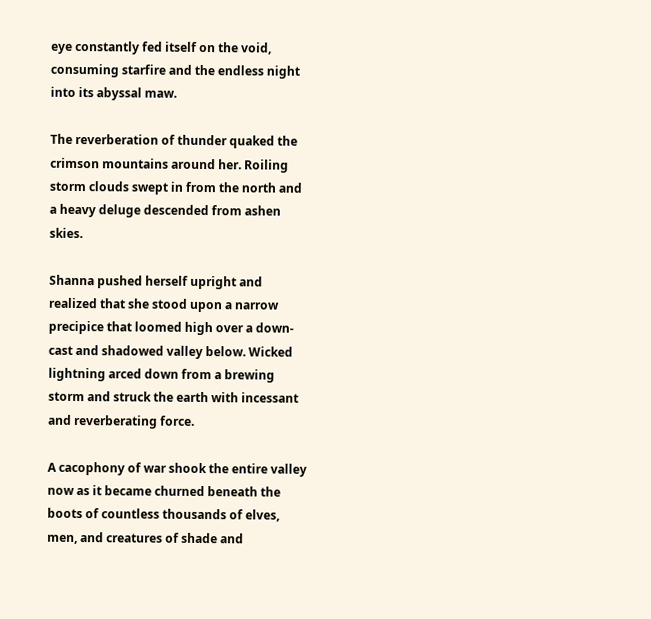eye constantly fed itself on the void, consuming starfire and the endless night into its abyssal maw.

The reverberation of thunder quaked the crimson mountains around her. Roiling storm clouds swept in from the north and a heavy deluge descended from ashen skies.

Shanna pushed herself upright and realized that she stood upon a narrow precipice that loomed high over a down-cast and shadowed valley below. Wicked lightning arced down from a brewing storm and struck the earth with incessant and reverberating force.

A cacophony of war shook the entire valley now as it became churned beneath the boots of countless thousands of elves, men, and creatures of shade and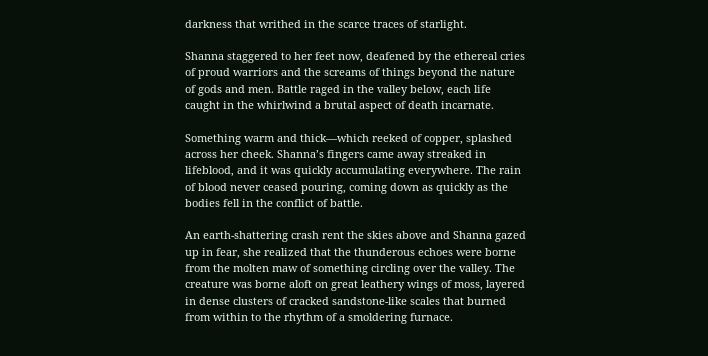darkness that writhed in the scarce traces of starlight.

Shanna staggered to her feet now, deafened by the ethereal cries of proud warriors and the screams of things beyond the nature of gods and men. Battle raged in the valley below, each life caught in the whirlwind a brutal aspect of death incarnate.

Something warm and thick—which reeked of copper, splashed across her cheek. Shanna’s fingers came away streaked in lifeblood, and it was quickly accumulating everywhere. The rain of blood never ceased pouring, coming down as quickly as the bodies fell in the conflict of battle.

An earth-shattering crash rent the skies above and Shanna gazed up in fear, she realized that the thunderous echoes were borne from the molten maw of something circling over the valley. The creature was borne aloft on great leathery wings of moss, layered in dense clusters of cracked sandstone-like scales that burned from within to the rhythm of a smoldering furnace.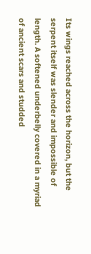Its wings reached across the horizon, but the serpent itself was slender and impossible of length. A softened underbelly covered in a myriad of ancient scars and studded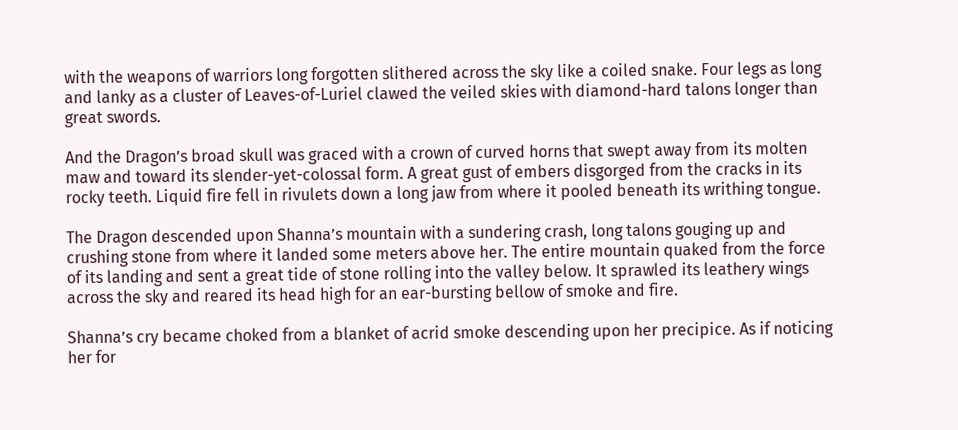with the weapons of warriors long forgotten slithered across the sky like a coiled snake. Four legs as long and lanky as a cluster of Leaves-of-Luriel clawed the veiled skies with diamond-hard talons longer than great swords.

And the Dragon’s broad skull was graced with a crown of curved horns that swept away from its molten maw and toward its slender-yet-colossal form. A great gust of embers disgorged from the cracks in its rocky teeth. Liquid fire fell in rivulets down a long jaw from where it pooled beneath its writhing tongue.

The Dragon descended upon Shanna’s mountain with a sundering crash, long talons gouging up and crushing stone from where it landed some meters above her. The entire mountain quaked from the force of its landing and sent a great tide of stone rolling into the valley below. It sprawled its leathery wings across the sky and reared its head high for an ear-bursting bellow of smoke and fire.

Shanna’s cry became choked from a blanket of acrid smoke descending upon her precipice. As if noticing her for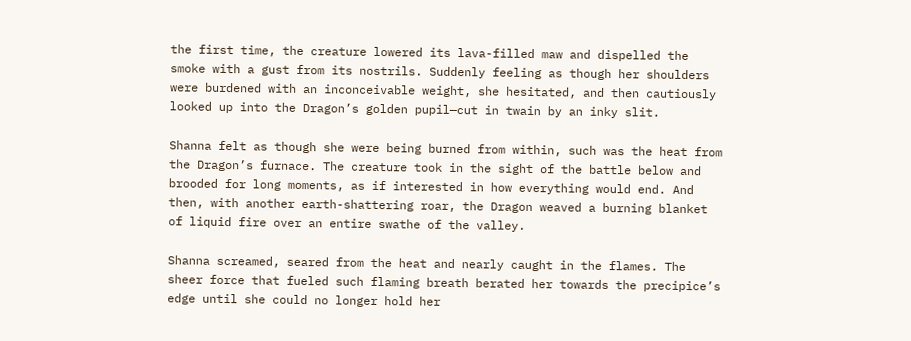the first time, the creature lowered its lava-filled maw and dispelled the smoke with a gust from its nostrils. Suddenly feeling as though her shoulders were burdened with an inconceivable weight, she hesitated, and then cautiously looked up into the Dragon’s golden pupil—cut in twain by an inky slit.

Shanna felt as though she were being burned from within, such was the heat from the Dragon’s furnace. The creature took in the sight of the battle below and brooded for long moments, as if interested in how everything would end. And then, with another earth-shattering roar, the Dragon weaved a burning blanket of liquid fire over an entire swathe of the valley.

Shanna screamed, seared from the heat and nearly caught in the flames. The sheer force that fueled such flaming breath berated her towards the precipice’s edge until she could no longer hold her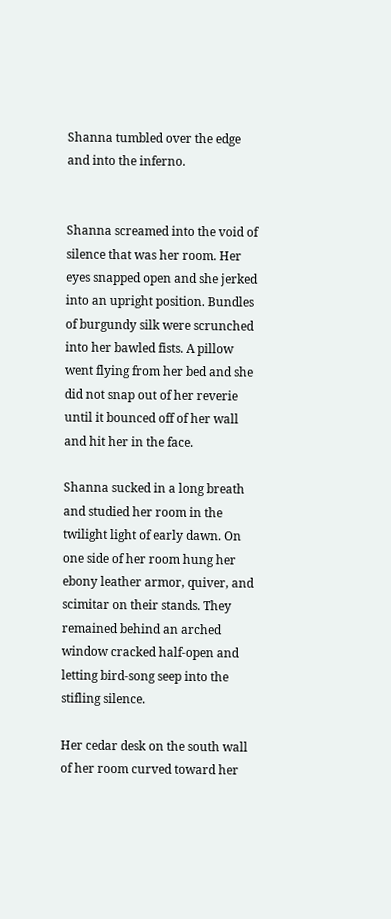Shanna tumbled over the edge and into the inferno.


Shanna screamed into the void of silence that was her room. Her eyes snapped open and she jerked into an upright position. Bundles of burgundy silk were scrunched into her bawled fists. A pillow went flying from her bed and she did not snap out of her reverie until it bounced off of her wall and hit her in the face.

Shanna sucked in a long breath and studied her room in the twilight light of early dawn. On one side of her room hung her ebony leather armor, quiver, and scimitar on their stands. They remained behind an arched window cracked half-open and letting bird-song seep into the stifling silence.

Her cedar desk on the south wall of her room curved toward her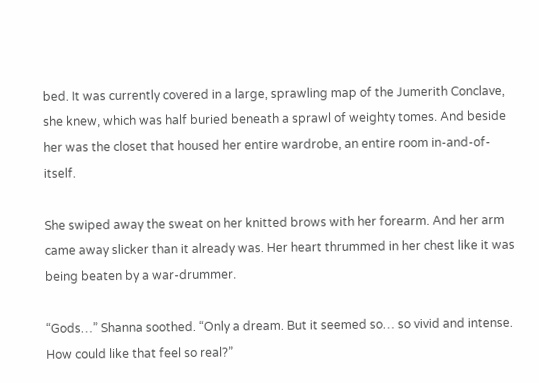bed. It was currently covered in a large, sprawling map of the Jumerith Conclave, she knew, which was half buried beneath a sprawl of weighty tomes. And beside her was the closet that housed her entire wardrobe, an entire room in-and-of-itself.

She swiped away the sweat on her knitted brows with her forearm. And her arm came away slicker than it already was. Her heart thrummed in her chest like it was being beaten by a war-drummer.

“Gods…” Shanna soothed. “Only a dream. But it seemed so… so vivid and intense. How could like that feel so real?”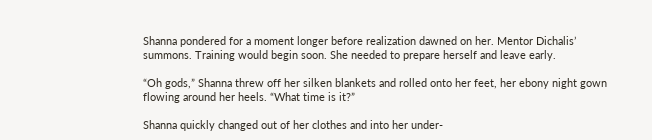Shanna pondered for a moment longer before realization dawned on her. Mentor Dichalis’ summons. Training would begin soon. She needed to prepare herself and leave early.

“Oh gods,” Shanna threw off her silken blankets and rolled onto her feet, her ebony night gown flowing around her heels. “What time is it?”

Shanna quickly changed out of her clothes and into her under-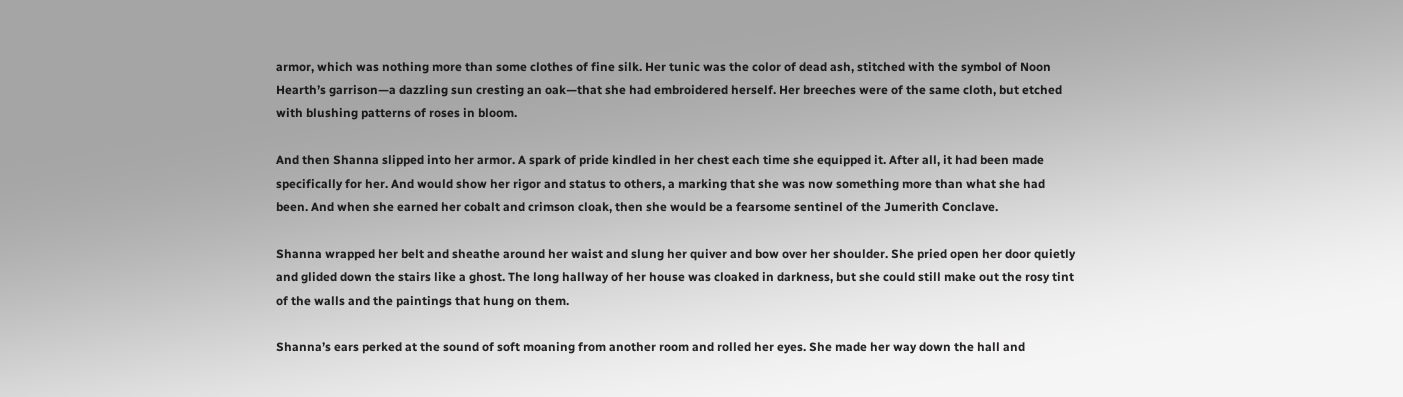armor, which was nothing more than some clothes of fine silk. Her tunic was the color of dead ash, stitched with the symbol of Noon Hearth’s garrison—a dazzling sun cresting an oak—that she had embroidered herself. Her breeches were of the same cloth, but etched with blushing patterns of roses in bloom.

And then Shanna slipped into her armor. A spark of pride kindled in her chest each time she equipped it. After all, it had been made specifically for her. And would show her rigor and status to others, a marking that she was now something more than what she had been. And when she earned her cobalt and crimson cloak, then she would be a fearsome sentinel of the Jumerith Conclave.

Shanna wrapped her belt and sheathe around her waist and slung her quiver and bow over her shoulder. She pried open her door quietly and glided down the stairs like a ghost. The long hallway of her house was cloaked in darkness, but she could still make out the rosy tint of the walls and the paintings that hung on them.

Shanna’s ears perked at the sound of soft moaning from another room and rolled her eyes. She made her way down the hall and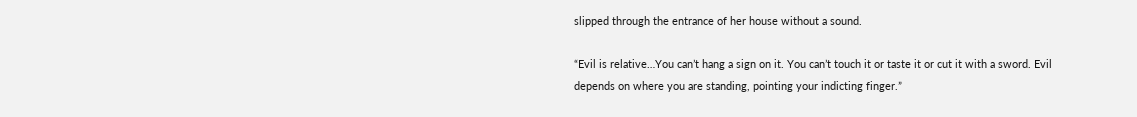slipped through the entrance of her house without a sound.

“Evil is relative…You can’t hang a sign on it. You can’t touch it or taste it or cut it with a sword. Evil depends on where you are standing, pointing your indicting finger.”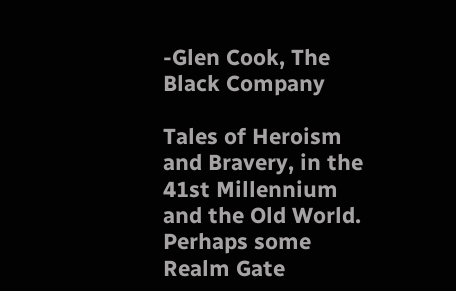-Glen Cook, The Black Company

Tales of Heroism and Bravery, in the 41st Millennium and the Old World. Perhaps some Realm Gate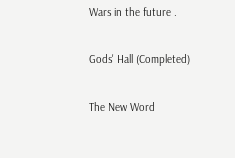Wars in the future .

Gods' Hall (Completed)

The New Word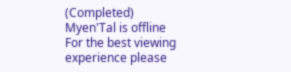(Completed)
Myen'Tal is offline
For the best viewing experience please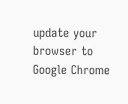update your browser to Google Chrome